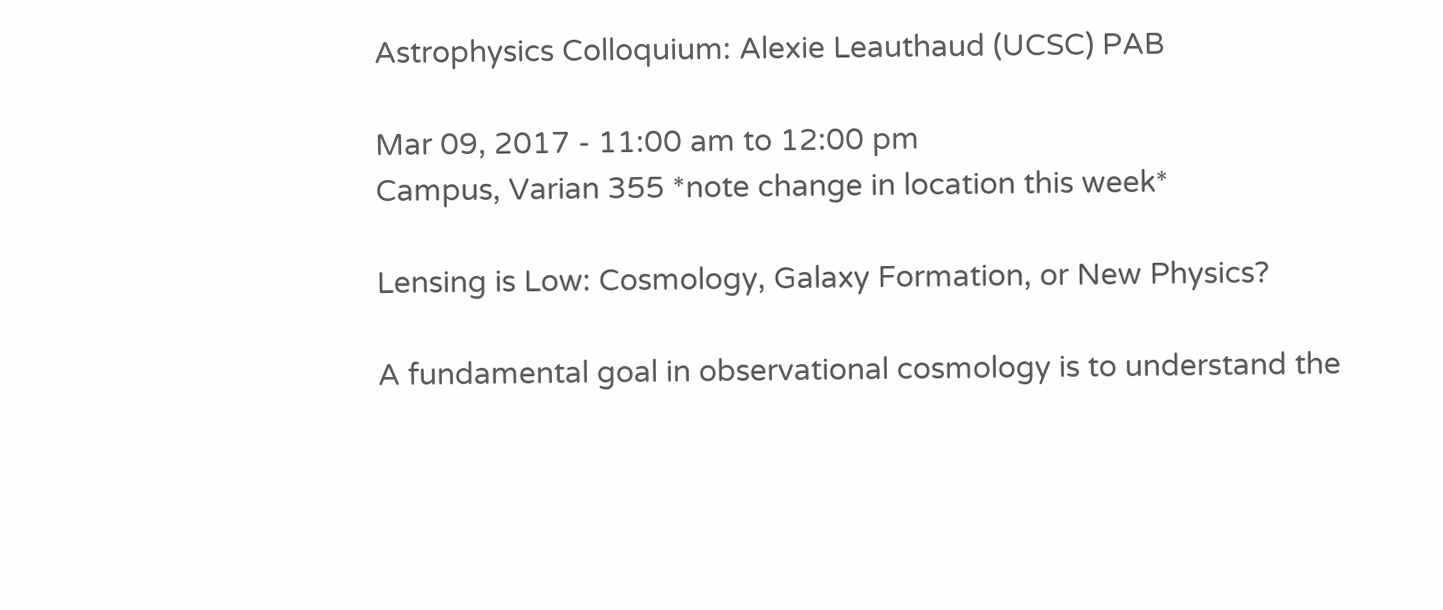Astrophysics Colloquium: Alexie Leauthaud (UCSC) PAB

Mar 09, 2017 - 11:00 am to 12:00 pm
Campus, Varian 355 *note change in location this week*

Lensing is Low: Cosmology, Galaxy Formation, or New Physics?

A fundamental goal in observational cosmology is to understand the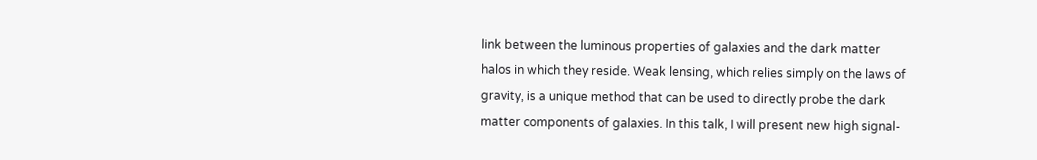link between the luminous properties of galaxies and the dark matter halos in which they reside. Weak lensing, which relies simply on the laws of gravity, is a unique method that can be used to directly probe the dark matter components of galaxies. In this talk, I will present new high signal-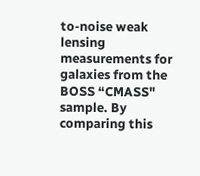to-noise weak lensing measurements for galaxies from the BOSS “CMASS" sample. By comparing this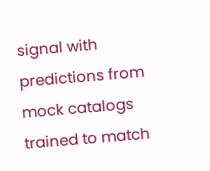signal with predictions from mock catalogs trained to match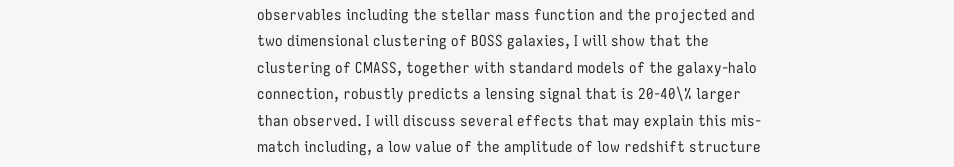observables including the stellar mass function and the projected and two dimensional clustering of BOSS galaxies, I will show that the clustering of CMASS, together with standard models of the galaxy-halo connection, robustly predicts a lensing signal that is 20-40\% larger than observed. I will discuss several effects that may explain this mis-match including, a low value of the amplitude of low redshift structure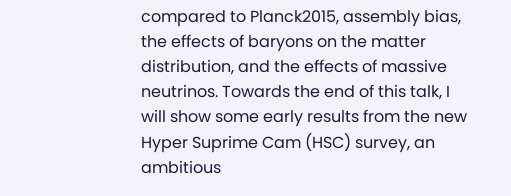compared to Planck2015, assembly bias, the effects of baryons on the matter distribution, and the effects of massive neutrinos. Towards the end of this talk, I will show some early results from the new Hyper Suprime Cam (HSC) survey, an ambitious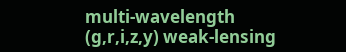multi-wavelength (g,r,i,z,y) weak-lensing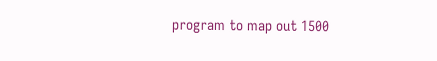program to map out 1500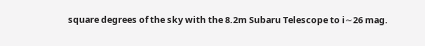square degrees of the sky with the 8.2m Subaru Telescope to i∼26 mag.